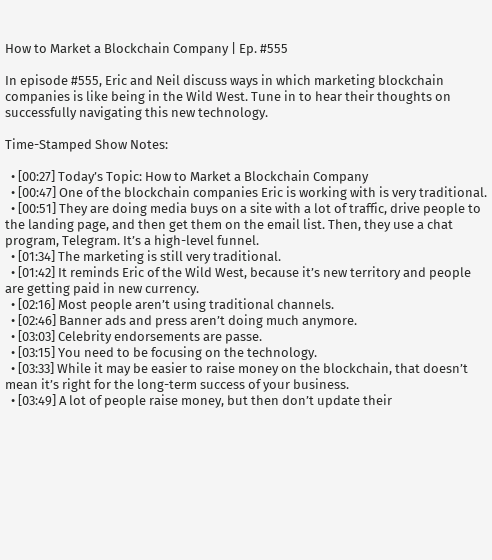How to Market a Blockchain Company | Ep. #555

In episode #555, Eric and Neil discuss ways in which marketing blockchain companies is like being in the Wild West. Tune in to hear their thoughts on successfully navigating this new technology.

Time-Stamped Show Notes:

  • [00:27] Today’s Topic: How to Market a Blockchain Company
  • [00:47] One of the blockchain companies Eric is working with is very traditional.
  • [00:51] They are doing media buys on a site with a lot of traffic, drive people to the landing page, and then get them on the email list. Then, they use a chat program, Telegram. It’s a high-level funnel.
  • [01:34] The marketing is still very traditional.
  • [01:42] It reminds Eric of the Wild West, because it’s new territory and people are getting paid in new currency.
  • [02:16] Most people aren’t using traditional channels.
  • [02:46] Banner ads and press aren’t doing much anymore.
  • [03:03] Celebrity endorsements are passe.
  • [03:15] You need to be focusing on the technology.
  • [03:33] While it may be easier to raise money on the blockchain, that doesn’t mean it’s right for the long-term success of your business.
  • [03:49] A lot of people raise money, but then don’t update their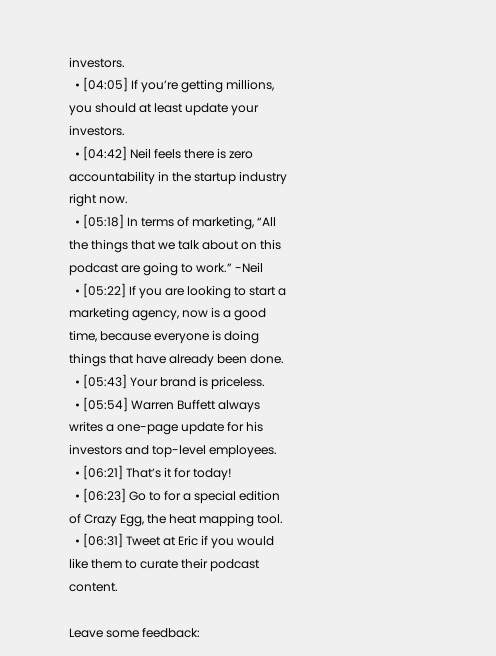investors.
  • [04:05] If you’re getting millions, you should at least update your investors.
  • [04:42] Neil feels there is zero accountability in the startup industry right now.
  • [05:18] In terms of marketing, “All the things that we talk about on this podcast are going to work.” -Neil
  • [05:22] If you are looking to start a marketing agency, now is a good time, because everyone is doing things that have already been done.
  • [05:43] Your brand is priceless.
  • [05:54] Warren Buffett always writes a one-page update for his investors and top-level employees.
  • [06:21] That’s it for today!
  • [06:23] Go to for a special edition of Crazy Egg, the heat mapping tool.
  • [06:31] Tweet at Eric if you would like them to curate their podcast content.

Leave some feedback: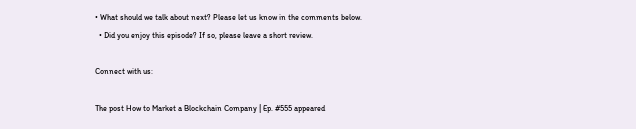• What should we talk about next? Please let us know in the comments below.
  • Did you enjoy this episode? If so, please leave a short review.

Connect with us:

The post How to Market a Blockchain Company | Ep. #555 appeared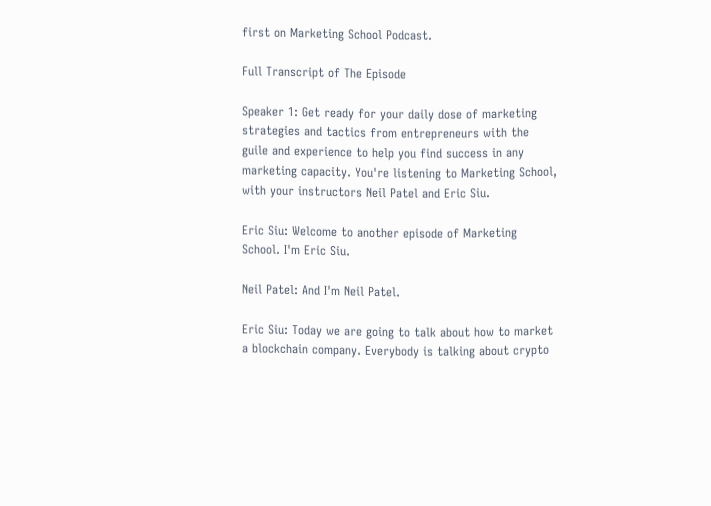first on Marketing School Podcast.

Full Transcript of The Episode

Speaker 1: Get ready for your daily dose of marketing strategies and tactics from entrepreneurs with the guile and experience to help you find success in any marketing capacity. You're listening to Marketing School, with your instructors Neil Patel and Eric Siu.

Eric Siu: Welcome to another episode of Marketing School. I'm Eric Siu.

Neil Patel: And I'm Neil Patel.

Eric Siu: Today we are going to talk about how to market a blockchain company. Everybody is talking about crypto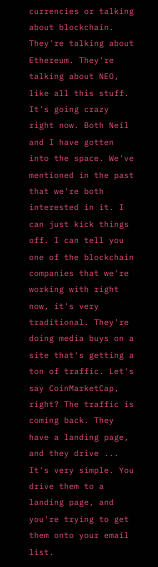currencies or talking about blockchain. They're talking about Ethereum. They're talking about NEO, like all this stuff. It's going crazy right now. Both Neil and I have gotten into the space. We've mentioned in the past that we're both interested in it. I can just kick things off. I can tell you one of the blockchain companies that we're working with right now, it's very traditional. They're doing media buys on a site that's getting a ton of traffic. Let's say CoinMarketCap, right? The traffic is coming back. They have a landing page, and they drive ... It's very simple. You drive them to a landing page, and you're trying to get them onto your email list.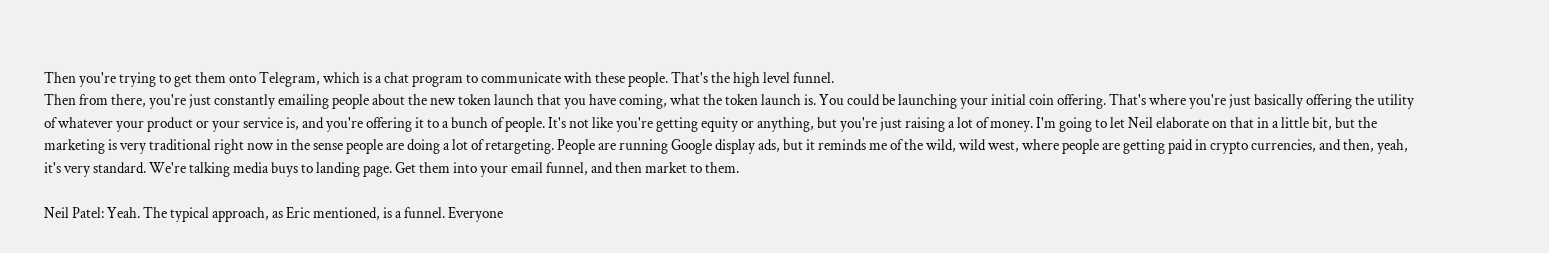Then you're trying to get them onto Telegram, which is a chat program to communicate with these people. That's the high level funnel.
Then from there, you're just constantly emailing people about the new token launch that you have coming, what the token launch is. You could be launching your initial coin offering. That's where you're just basically offering the utility of whatever your product or your service is, and you're offering it to a bunch of people. It's not like you're getting equity or anything, but you're just raising a lot of money. I'm going to let Neil elaborate on that in a little bit, but the marketing is very traditional right now in the sense people are doing a lot of retargeting. People are running Google display ads, but it reminds me of the wild, wild west, where people are getting paid in crypto currencies, and then, yeah, it's very standard. We're talking media buys to landing page. Get them into your email funnel, and then market to them.

Neil Patel: Yeah. The typical approach, as Eric mentioned, is a funnel. Everyone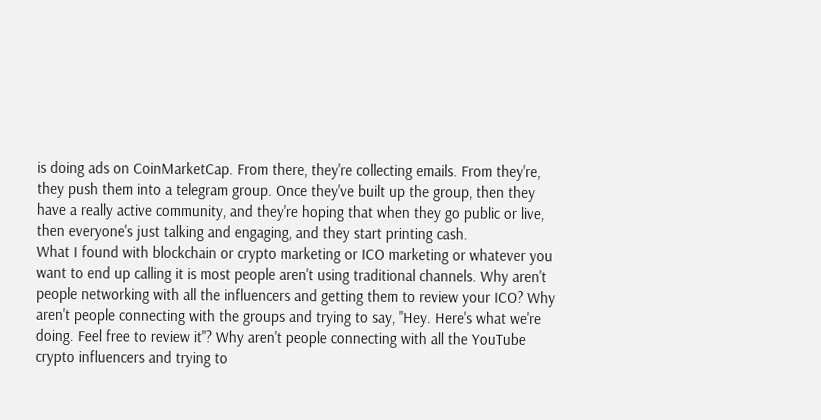is doing ads on CoinMarketCap. From there, they're collecting emails. From they're, they push them into a telegram group. Once they've built up the group, then they have a really active community, and they're hoping that when they go public or live, then everyone's just talking and engaging, and they start printing cash.
What I found with blockchain or crypto marketing or ICO marketing or whatever you want to end up calling it is most people aren't using traditional channels. Why aren't people networking with all the influencers and getting them to review your ICO? Why aren't people connecting with the groups and trying to say, "Hey. Here's what we're doing. Feel free to review it"? Why aren't people connecting with all the YouTube crypto influencers and trying to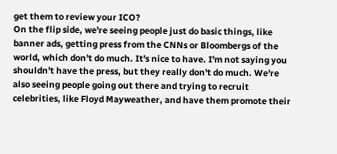get them to review your ICO?
On the flip side, we're seeing people just do basic things, like banner ads, getting press from the CNNs or Bloombergs of the world, which don't do much. It's nice to have. I'm not saying you shouldn't have the press, but they really don't do much. We're also seeing people going out there and trying to recruit celebrities, like Floyd Mayweather, and have them promote their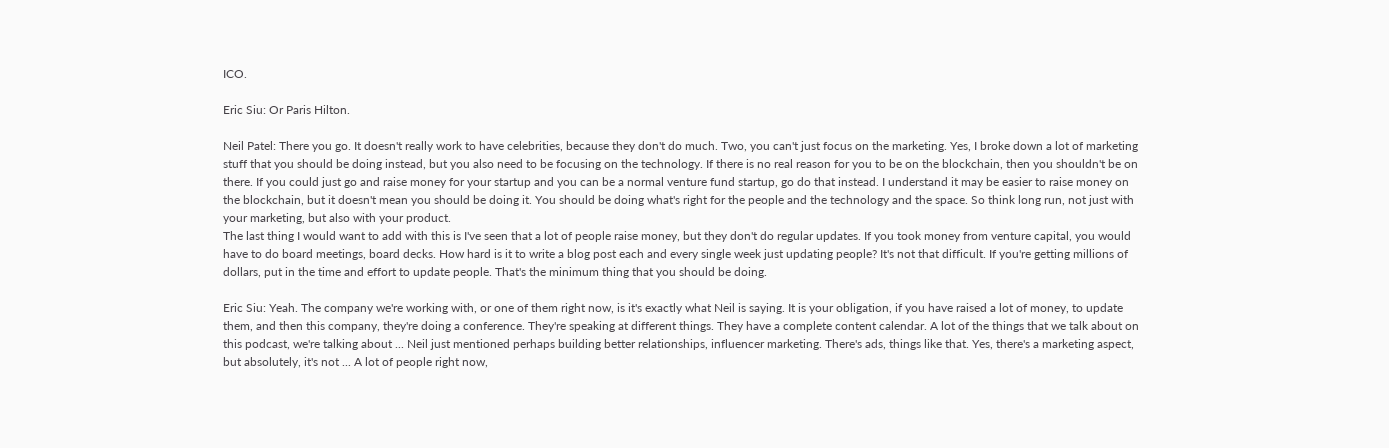ICO.

Eric Siu: Or Paris Hilton.

Neil Patel: There you go. It doesn't really work to have celebrities, because they don't do much. Two, you can't just focus on the marketing. Yes, I broke down a lot of marketing stuff that you should be doing instead, but you also need to be focusing on the technology. If there is no real reason for you to be on the blockchain, then you shouldn't be on there. If you could just go and raise money for your startup and you can be a normal venture fund startup, go do that instead. I understand it may be easier to raise money on the blockchain, but it doesn't mean you should be doing it. You should be doing what's right for the people and the technology and the space. So think long run, not just with your marketing, but also with your product.
The last thing I would want to add with this is I've seen that a lot of people raise money, but they don't do regular updates. If you took money from venture capital, you would have to do board meetings, board decks. How hard is it to write a blog post each and every single week just updating people? It's not that difficult. If you're getting millions of dollars, put in the time and effort to update people. That's the minimum thing that you should be doing.

Eric Siu: Yeah. The company we're working with, or one of them right now, is it's exactly what Neil is saying. It is your obligation, if you have raised a lot of money, to update them, and then this company, they're doing a conference. They're speaking at different things. They have a complete content calendar. A lot of the things that we talk about on this podcast, we're talking about ... Neil just mentioned perhaps building better relationships, influencer marketing. There's ads, things like that. Yes, there's a marketing aspect, but absolutely, it's not ... A lot of people right now,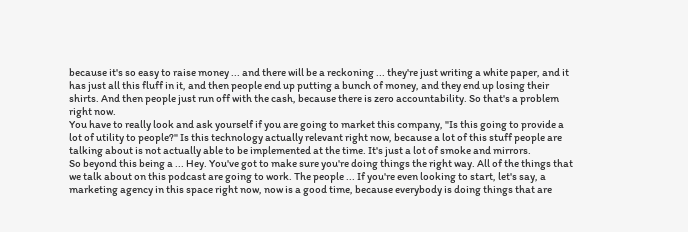because it's so easy to raise money ... and there will be a reckoning ... they're just writing a white paper, and it has just all this fluff in it, and then people end up putting a bunch of money, and they end up losing their shirts. And then people just run off with the cash, because there is zero accountability. So that's a problem right now.
You have to really look and ask yourself if you are going to market this company, "Is this going to provide a lot of utility to people?" Is this technology actually relevant right now, because a lot of this stuff people are talking about is not actually able to be implemented at the time. It's just a lot of smoke and mirrors.
So beyond this being a ... Hey. You've got to make sure you're doing things the right way. All of the things that we talk about on this podcast are going to work. The people ... If you're even looking to start, let's say, a marketing agency in this space right now, now is a good time, because everybody is doing things that are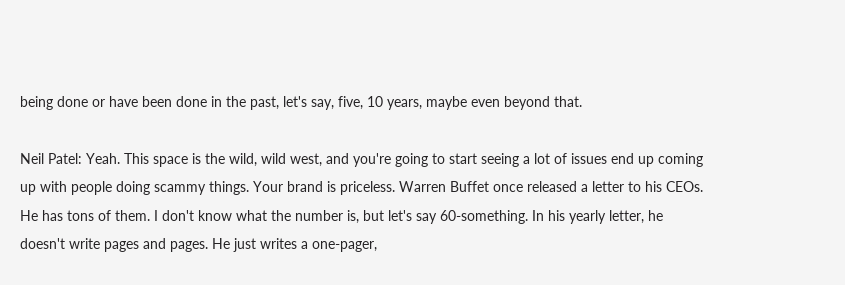being done or have been done in the past, let's say, five, 10 years, maybe even beyond that.

Neil Patel: Yeah. This space is the wild, wild west, and you're going to start seeing a lot of issues end up coming up with people doing scammy things. Your brand is priceless. Warren Buffet once released a letter to his CEOs. He has tons of them. I don't know what the number is, but let's say 60-something. In his yearly letter, he doesn't write pages and pages. He just writes a one-pager,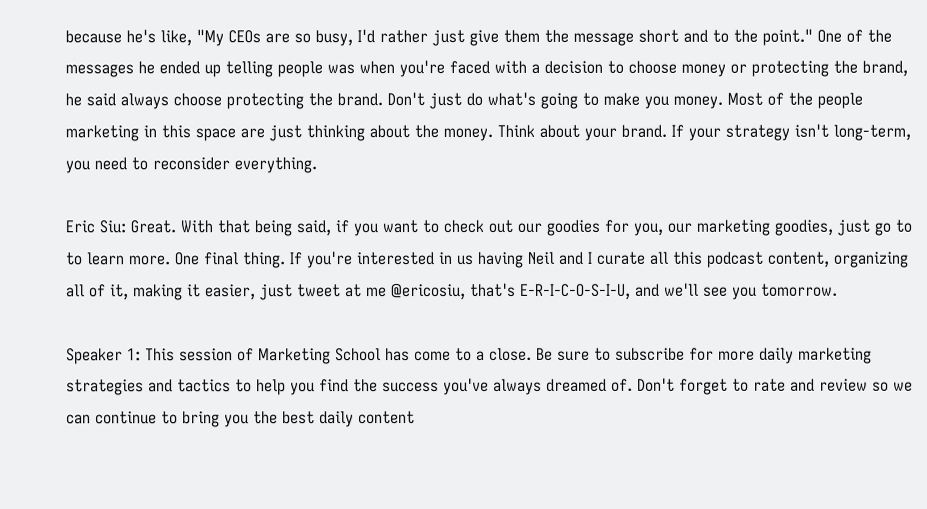because he's like, "My CEOs are so busy, I'd rather just give them the message short and to the point." One of the messages he ended up telling people was when you're faced with a decision to choose money or protecting the brand, he said always choose protecting the brand. Don't just do what's going to make you money. Most of the people marketing in this space are just thinking about the money. Think about your brand. If your strategy isn't long-term, you need to reconsider everything.

Eric Siu: Great. With that being said, if you want to check out our goodies for you, our marketing goodies, just go to to learn more. One final thing. If you're interested in us having Neil and I curate all this podcast content, organizing all of it, making it easier, just tweet at me @ericosiu, that's E-R-I-C-O-S-I-U, and we'll see you tomorrow.

Speaker 1: This session of Marketing School has come to a close. Be sure to subscribe for more daily marketing strategies and tactics to help you find the success you've always dreamed of. Don't forget to rate and review so we can continue to bring you the best daily content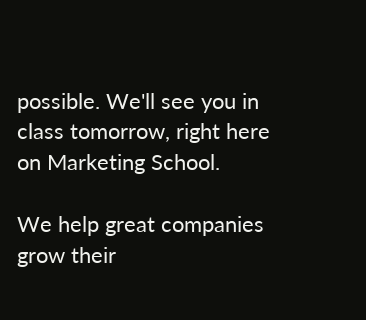possible. We'll see you in class tomorrow, right here on Marketing School.

We help great companies grow their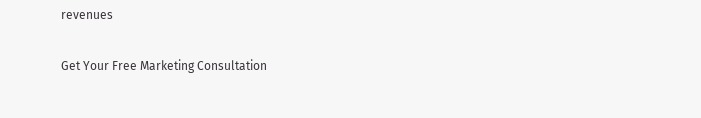revenues

Get Your Free Marketing Consultation